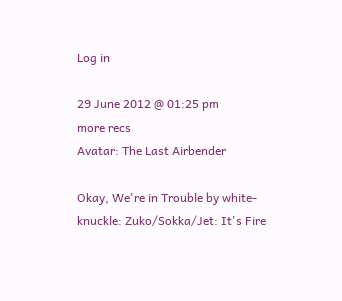Log in

29 June 2012 @ 01:25 pm
more recs
Avatar: The Last Airbender

Okay, We're in Trouble by white-knuckle: Zuko/Sokka/Jet: It's Fire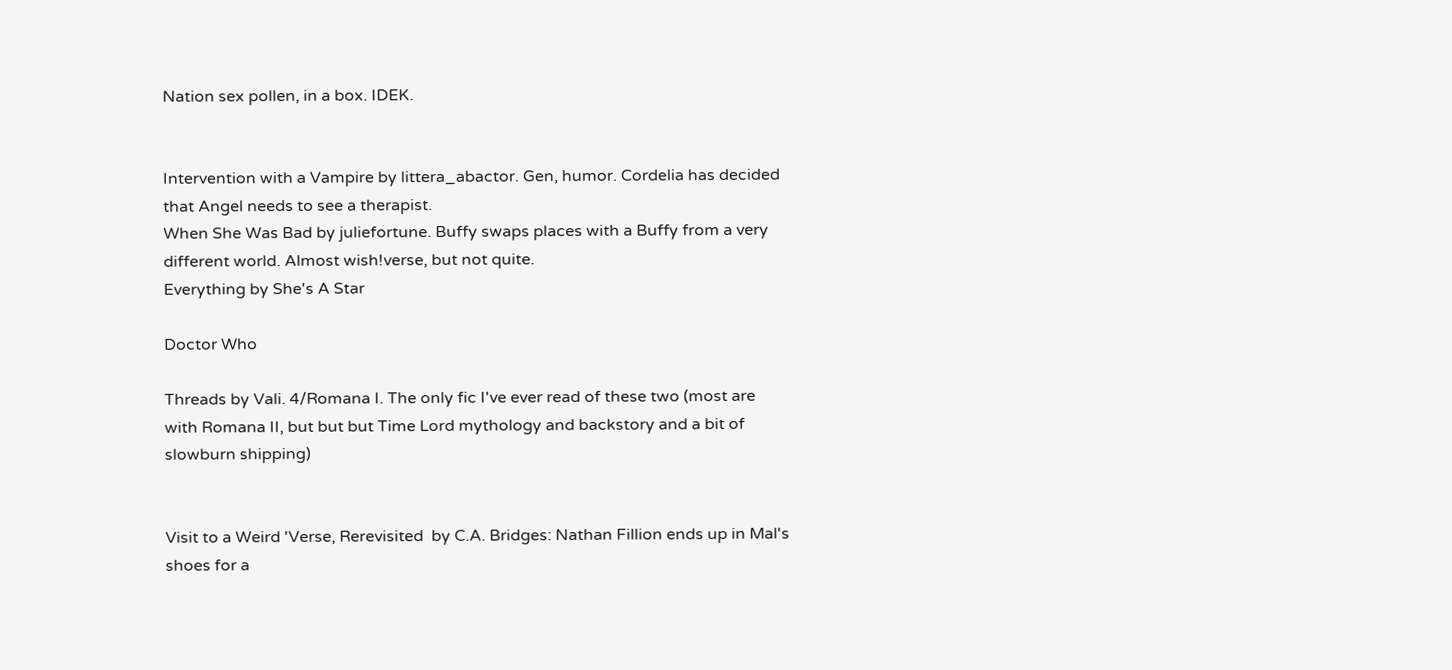Nation sex pollen, in a box. IDEK.


Intervention with a Vampire by littera_abactor. Gen, humor. Cordelia has decided that Angel needs to see a therapist.
When She Was Bad by juliefortune. Buffy swaps places with a Buffy from a very different world. Almost wish!verse, but not quite.
Everything by She's A Star

Doctor Who

Threads by Vali. 4/Romana I. The only fic I've ever read of these two (most are with Romana II, but but but Time Lord mythology and backstory and a bit of slowburn shipping)


Visit to a Weird 'Verse, Rerevisited  by C.A. Bridges: Nathan Fillion ends up in Mal's shoes for a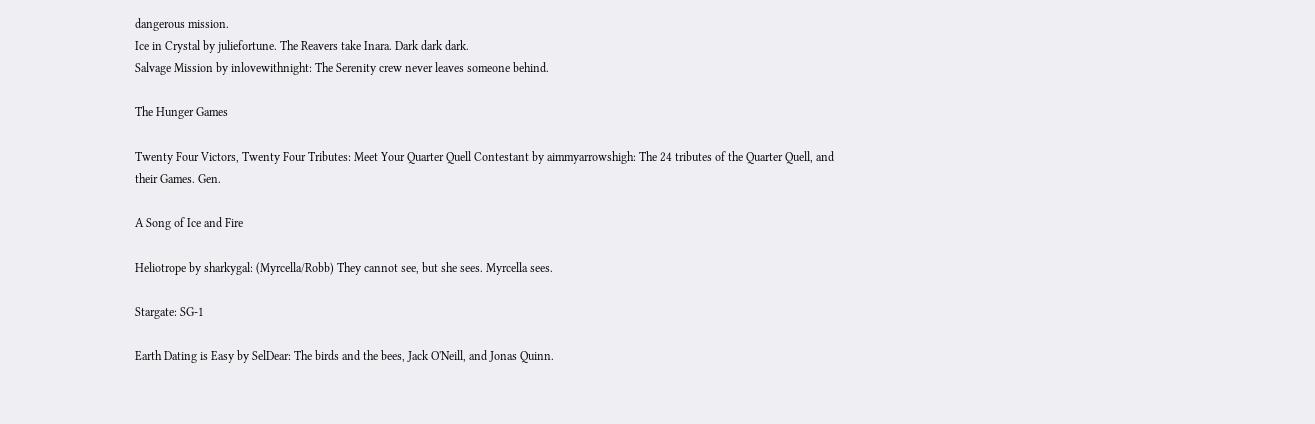dangerous mission.
Ice in Crystal by juliefortune. The Reavers take Inara. Dark dark dark.
Salvage Mission by inlovewithnight: The Serenity crew never leaves someone behind.

The Hunger Games

Twenty Four Victors, Twenty Four Tributes: Meet Your Quarter Quell Contestant by aimmyarrowshigh: The 24 tributes of the Quarter Quell, and their Games. Gen.

A Song of Ice and Fire

Heliotrope by sharkygal: (Myrcella/Robb) They cannot see, but she sees. Myrcella sees.

Stargate: SG-1

Earth Dating is Easy by SelDear: The birds and the bees, Jack O'Neill, and Jonas Quinn.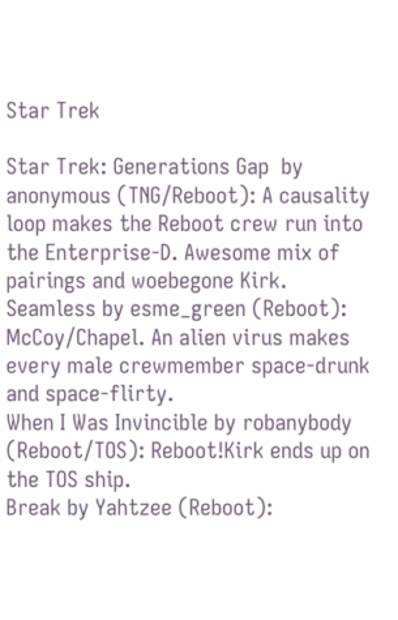Star Trek

Star Trek: Generations Gap  by anonymous (TNG/Reboot): A causality loop makes the Reboot crew run into the Enterprise-D. Awesome mix of pairings and woebegone Kirk.
Seamless by esme_green (Reboot): McCoy/Chapel. An alien virus makes every male crewmember space-drunk and space-flirty.
When I Was Invincible by robanybody (Reboot/TOS): Reboot!Kirk ends up on the TOS ship.
Break by Yahtzee (Reboot):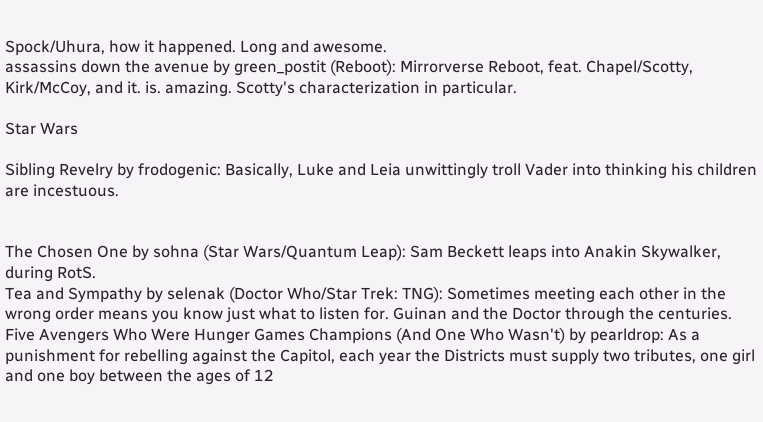Spock/Uhura, how it happened. Long and awesome.
assassins down the avenue by green_postit (Reboot): Mirrorverse Reboot, feat. Chapel/Scotty, Kirk/McCoy, and it. is. amazing. Scotty's characterization in particular.

Star Wars

Sibling Revelry by frodogenic: Basically, Luke and Leia unwittingly troll Vader into thinking his children are incestuous.


The Chosen One by sohna (Star Wars/Quantum Leap): Sam Beckett leaps into Anakin Skywalker, during RotS.
Tea and Sympathy by selenak (Doctor Who/Star Trek: TNG): Sometimes meeting each other in the wrong order means you know just what to listen for. Guinan and the Doctor through the centuries.
Five Avengers Who Were Hunger Games Champions (And One Who Wasn't) by pearldrop: As a punishment for rebelling against the Capitol, each year the Districts must supply two tributes, one girl and one boy between the ages of 12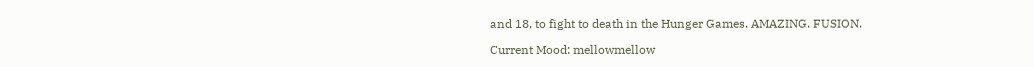and 18, to fight to death in the Hunger Games. AMAZING. FUSION.

Current Mood: mellowmellow